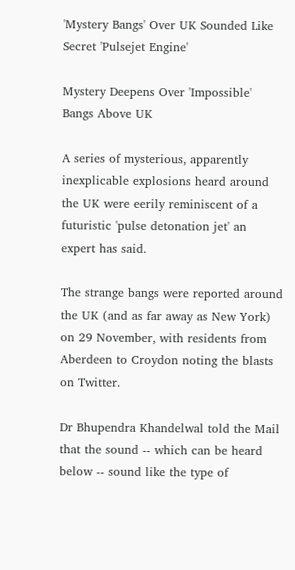'Mystery Bangs' Over UK Sounded Like Secret 'Pulsejet Engine'

Mystery Deepens Over 'Impossible' Bangs Above UK

A series of mysterious, apparently inexplicable explosions heard around the UK were eerily reminiscent of a futuristic 'pulse detonation jet' an expert has said.

The strange bangs were reported around the UK (and as far away as New York) on 29 November, with residents from Aberdeen to Croydon noting the blasts on Twitter.

Dr Bhupendra Khandelwal told the Mail that the sound -- which can be heard below -- sound like the type of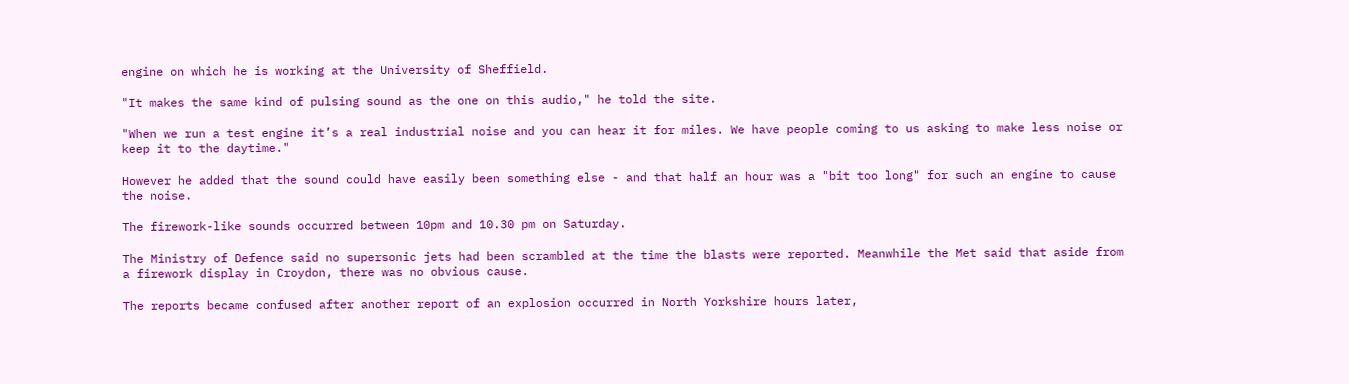engine on which he is working at the University of Sheffield.

"It makes the same kind of pulsing sound as the one on this audio," he told the site.

"When we run a test engine it’s a real industrial noise and you can hear it for miles. We have people coming to us asking to make less noise or keep it to the daytime."

However he added that the sound could have easily been something else - and that half an hour was a "bit too long" for such an engine to cause the noise.

The firework-like sounds occurred between 10pm and 10.30 pm on Saturday.

The Ministry of Defence said no supersonic jets had been scrambled at the time the blasts were reported. Meanwhile the Met said that aside from a firework display in Croydon, there was no obvious cause.

The reports became confused after another report of an explosion occurred in North Yorkshire hours later,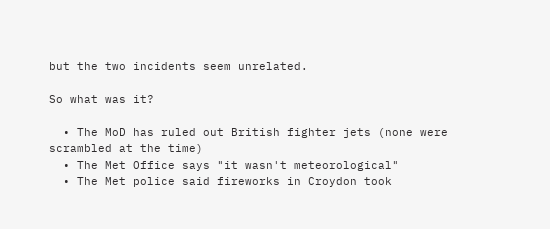but the two incidents seem unrelated.

So what was it?

  • The MoD has ruled out British fighter jets (none were scrambled at the time)
  • The Met Office says "it wasn't meteorological"
  • The Met police said fireworks in Croydon took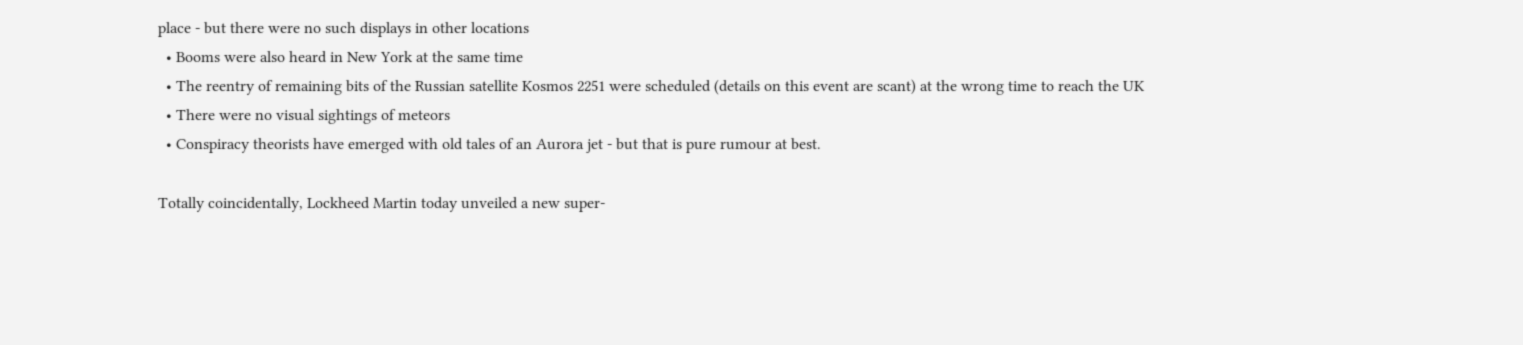place - but there were no such displays in other locations
  • Booms were also heard in New York at the same time
  • The reentry of remaining bits of the Russian satellite Kosmos 2251 were scheduled (details on this event are scant) at the wrong time to reach the UK
  • There were no visual sightings of meteors
  • Conspiracy theorists have emerged with old tales of an Aurora jet - but that is pure rumour at best.

Totally coincidentally, Lockheed Martin today unveiled a new super-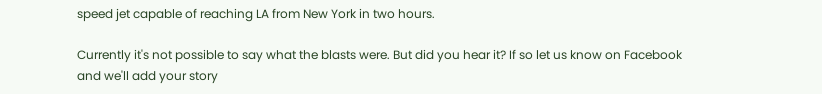speed jet capable of reaching LA from New York in two hours.

Currently it's not possible to say what the blasts were. But did you hear it? If so let us know on Facebook and we'll add your story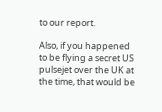to our report.

Also, if you happened to be flying a secret US pulsejet over the UK at the time, that would be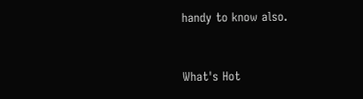handy to know also.


What's Hot